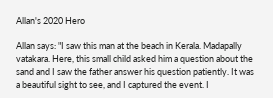Allan's 2020 Hero

Allan says: "I saw this man at the beach in Kerala. Madapally vatakara. Here, this small child asked him a question about the sand and I saw the father answer his question patiently. It was a beautiful sight to see, and I captured the event. I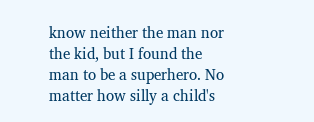know neither the man nor the kid, but I found the man to be a superhero. No matter how silly a child's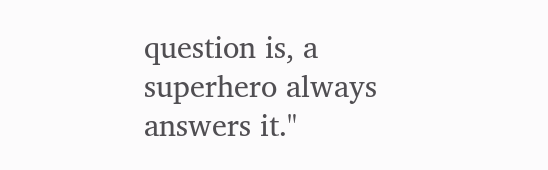question is, a superhero always answers it."